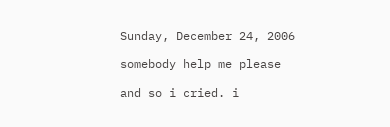Sunday, December 24, 2006

somebody help me please

and so i cried. i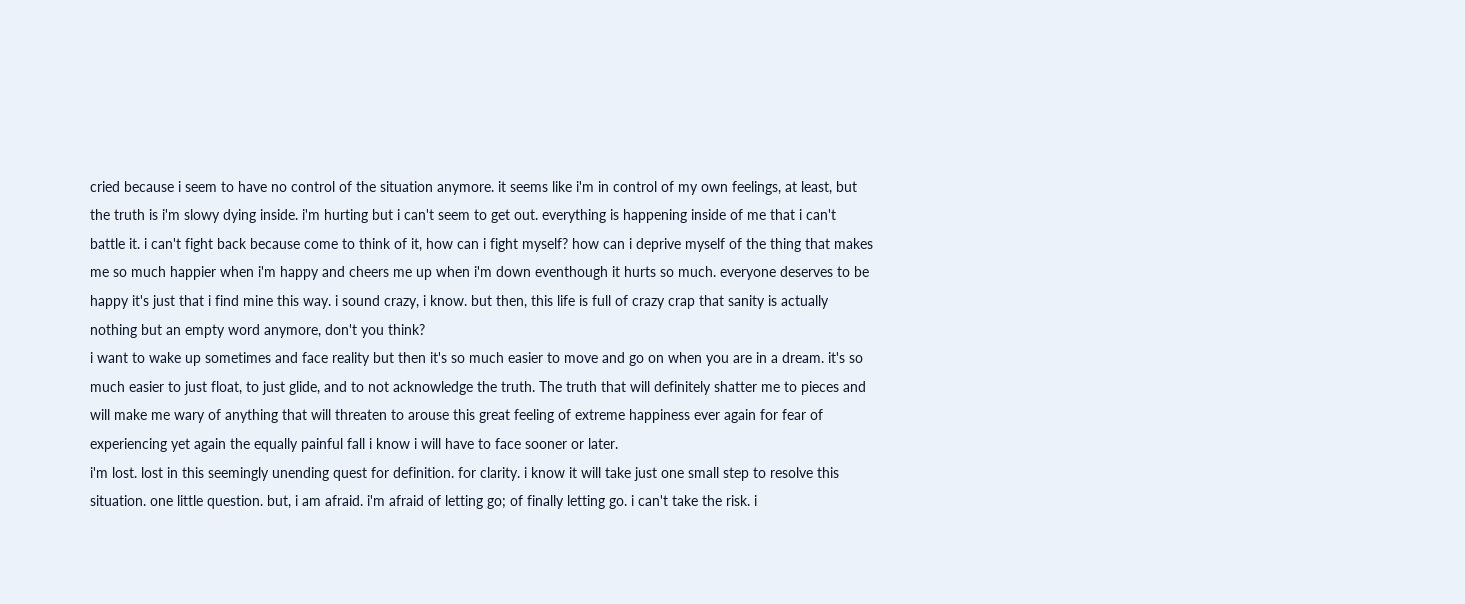cried because i seem to have no control of the situation anymore. it seems like i'm in control of my own feelings, at least, but the truth is i'm slowy dying inside. i'm hurting but i can't seem to get out. everything is happening inside of me that i can't battle it. i can't fight back because come to think of it, how can i fight myself? how can i deprive myself of the thing that makes me so much happier when i'm happy and cheers me up when i'm down eventhough it hurts so much. everyone deserves to be happy it's just that i find mine this way. i sound crazy, i know. but then, this life is full of crazy crap that sanity is actually nothing but an empty word anymore, don't you think?
i want to wake up sometimes and face reality but then it's so much easier to move and go on when you are in a dream. it's so much easier to just float, to just glide, and to not acknowledge the truth. The truth that will definitely shatter me to pieces and will make me wary of anything that will threaten to arouse this great feeling of extreme happiness ever again for fear of experiencing yet again the equally painful fall i know i will have to face sooner or later.
i'm lost. lost in this seemingly unending quest for definition. for clarity. i know it will take just one small step to resolve this situation. one little question. but, i am afraid. i'm afraid of letting go; of finally letting go. i can't take the risk. i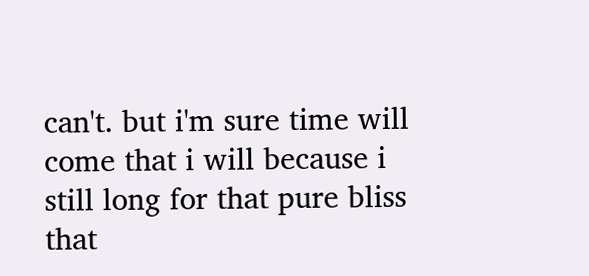can't. but i'm sure time will come that i will because i still long for that pure bliss that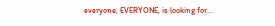everyone, EVERYONE, is looking for...